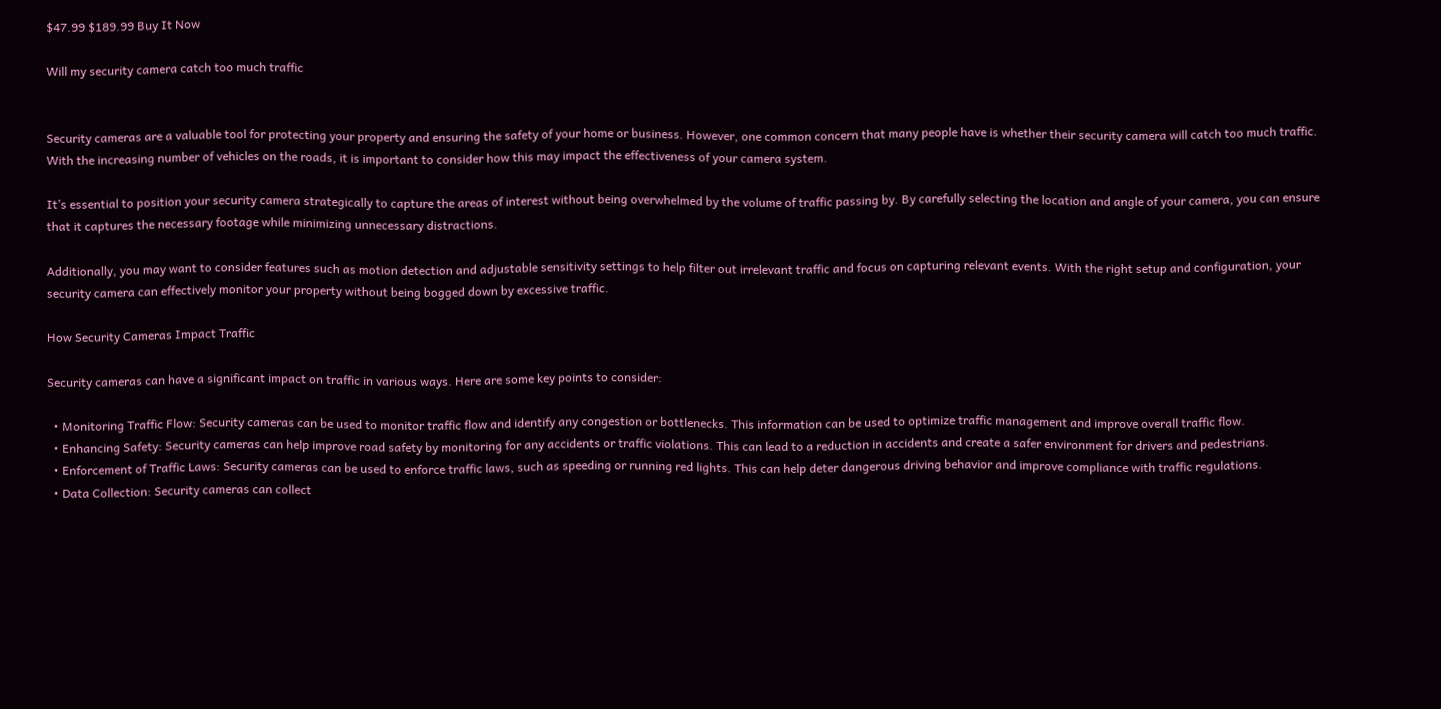$47.99 $189.99 Buy It Now

Will my security camera catch too much traffic


Security cameras are a valuable tool for protecting your property and ensuring the safety of your home or business. However, one common concern that many people have is whether their security camera will catch too much traffic. With the increasing number of vehicles on the roads, it is important to consider how this may impact the effectiveness of your camera system.

It’s essential to position your security camera strategically to capture the areas of interest without being overwhelmed by the volume of traffic passing by. By carefully selecting the location and angle of your camera, you can ensure that it captures the necessary footage while minimizing unnecessary distractions.

Additionally, you may want to consider features such as motion detection and adjustable sensitivity settings to help filter out irrelevant traffic and focus on capturing relevant events. With the right setup and configuration, your security camera can effectively monitor your property without being bogged down by excessive traffic.

How Security Cameras Impact Traffic

Security cameras can have a significant impact on traffic in various ways. Here are some key points to consider:

  • Monitoring Traffic Flow: Security cameras can be used to monitor traffic flow and identify any congestion or bottlenecks. This information can be used to optimize traffic management and improve overall traffic flow.
  • Enhancing Safety: Security cameras can help improve road safety by monitoring for any accidents or traffic violations. This can lead to a reduction in accidents and create a safer environment for drivers and pedestrians.
  • Enforcement of Traffic Laws: Security cameras can be used to enforce traffic laws, such as speeding or running red lights. This can help deter dangerous driving behavior and improve compliance with traffic regulations.
  • Data Collection: Security cameras can collect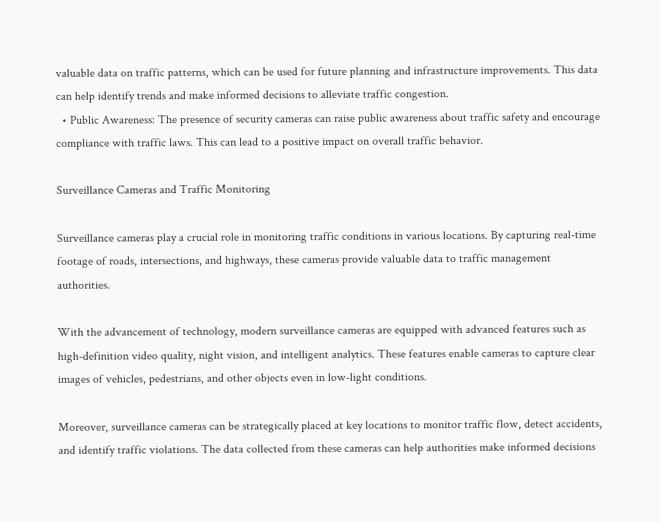valuable data on traffic patterns, which can be used for future planning and infrastructure improvements. This data can help identify trends and make informed decisions to alleviate traffic congestion.
  • Public Awareness: The presence of security cameras can raise public awareness about traffic safety and encourage compliance with traffic laws. This can lead to a positive impact on overall traffic behavior.

Surveillance Cameras and Traffic Monitoring

Surveillance cameras play a crucial role in monitoring traffic conditions in various locations. By capturing real-time footage of roads, intersections, and highways, these cameras provide valuable data to traffic management authorities.

With the advancement of technology, modern surveillance cameras are equipped with advanced features such as high-definition video quality, night vision, and intelligent analytics. These features enable cameras to capture clear images of vehicles, pedestrians, and other objects even in low-light conditions.

Moreover, surveillance cameras can be strategically placed at key locations to monitor traffic flow, detect accidents, and identify traffic violations. The data collected from these cameras can help authorities make informed decisions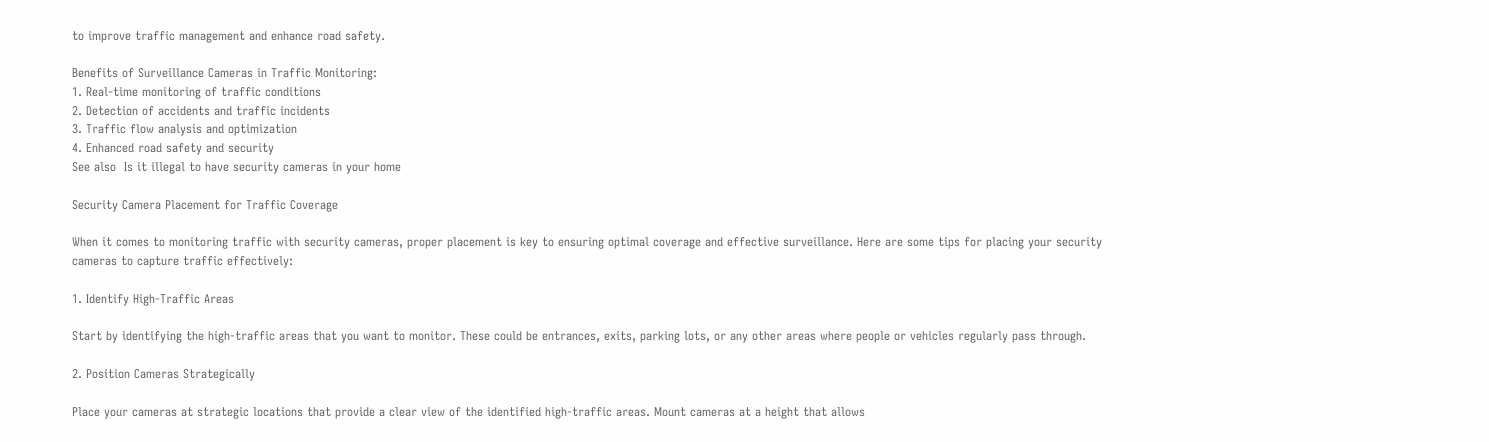to improve traffic management and enhance road safety.

Benefits of Surveillance Cameras in Traffic Monitoring:
1. Real-time monitoring of traffic conditions
2. Detection of accidents and traffic incidents
3. Traffic flow analysis and optimization
4. Enhanced road safety and security
See also  Is it illegal to have security cameras in your home

Security Camera Placement for Traffic Coverage

When it comes to monitoring traffic with security cameras, proper placement is key to ensuring optimal coverage and effective surveillance. Here are some tips for placing your security cameras to capture traffic effectively:

1. Identify High-Traffic Areas

Start by identifying the high-traffic areas that you want to monitor. These could be entrances, exits, parking lots, or any other areas where people or vehicles regularly pass through.

2. Position Cameras Strategically

Place your cameras at strategic locations that provide a clear view of the identified high-traffic areas. Mount cameras at a height that allows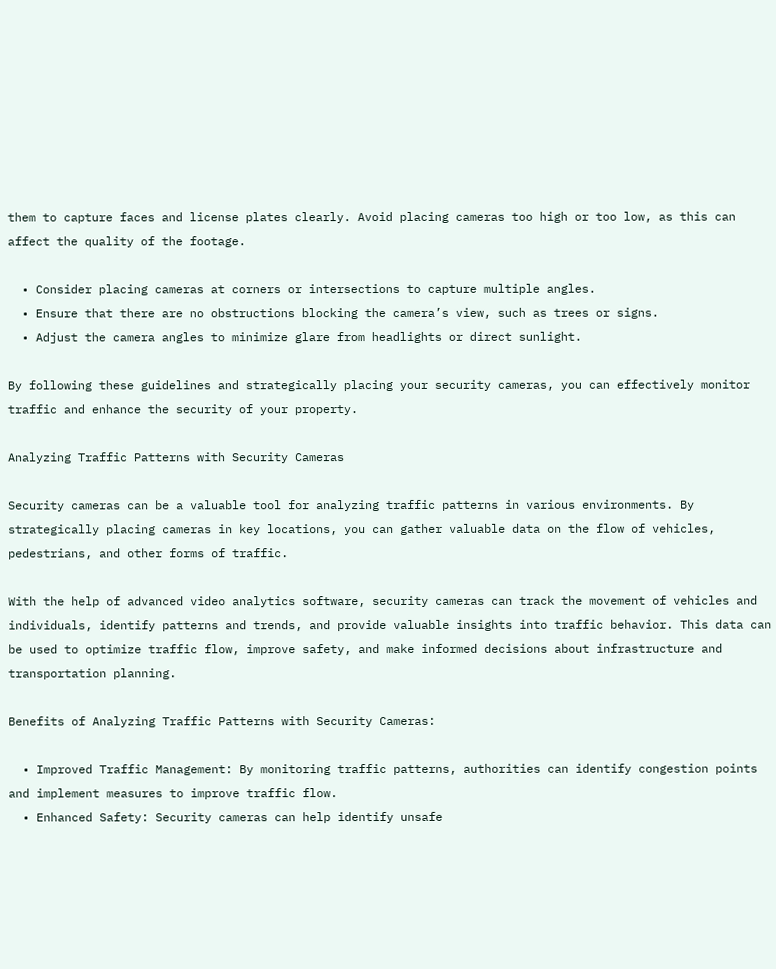them to capture faces and license plates clearly. Avoid placing cameras too high or too low, as this can affect the quality of the footage.

  • Consider placing cameras at corners or intersections to capture multiple angles.
  • Ensure that there are no obstructions blocking the camera’s view, such as trees or signs.
  • Adjust the camera angles to minimize glare from headlights or direct sunlight.

By following these guidelines and strategically placing your security cameras, you can effectively monitor traffic and enhance the security of your property.

Analyzing Traffic Patterns with Security Cameras

Security cameras can be a valuable tool for analyzing traffic patterns in various environments. By strategically placing cameras in key locations, you can gather valuable data on the flow of vehicles, pedestrians, and other forms of traffic.

With the help of advanced video analytics software, security cameras can track the movement of vehicles and individuals, identify patterns and trends, and provide valuable insights into traffic behavior. This data can be used to optimize traffic flow, improve safety, and make informed decisions about infrastructure and transportation planning.

Benefits of Analyzing Traffic Patterns with Security Cameras:

  • Improved Traffic Management: By monitoring traffic patterns, authorities can identify congestion points and implement measures to improve traffic flow.
  • Enhanced Safety: Security cameras can help identify unsafe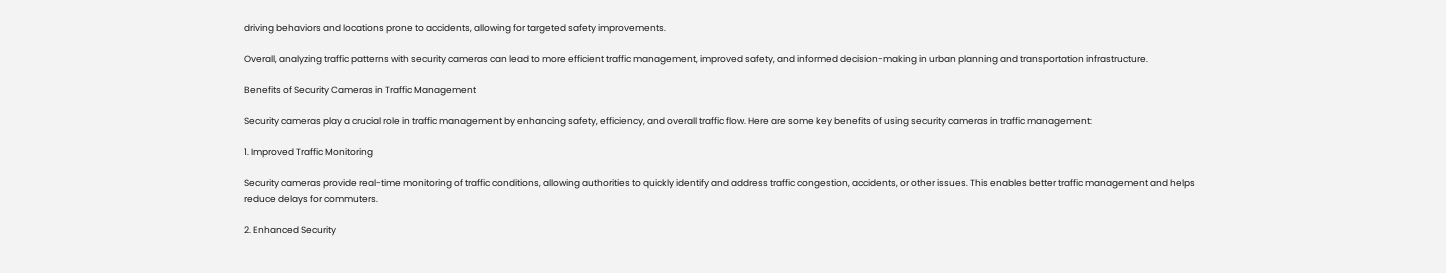driving behaviors and locations prone to accidents, allowing for targeted safety improvements.

Overall, analyzing traffic patterns with security cameras can lead to more efficient traffic management, improved safety, and informed decision-making in urban planning and transportation infrastructure.

Benefits of Security Cameras in Traffic Management

Security cameras play a crucial role in traffic management by enhancing safety, efficiency, and overall traffic flow. Here are some key benefits of using security cameras in traffic management:

1. Improved Traffic Monitoring

Security cameras provide real-time monitoring of traffic conditions, allowing authorities to quickly identify and address traffic congestion, accidents, or other issues. This enables better traffic management and helps reduce delays for commuters.

2. Enhanced Security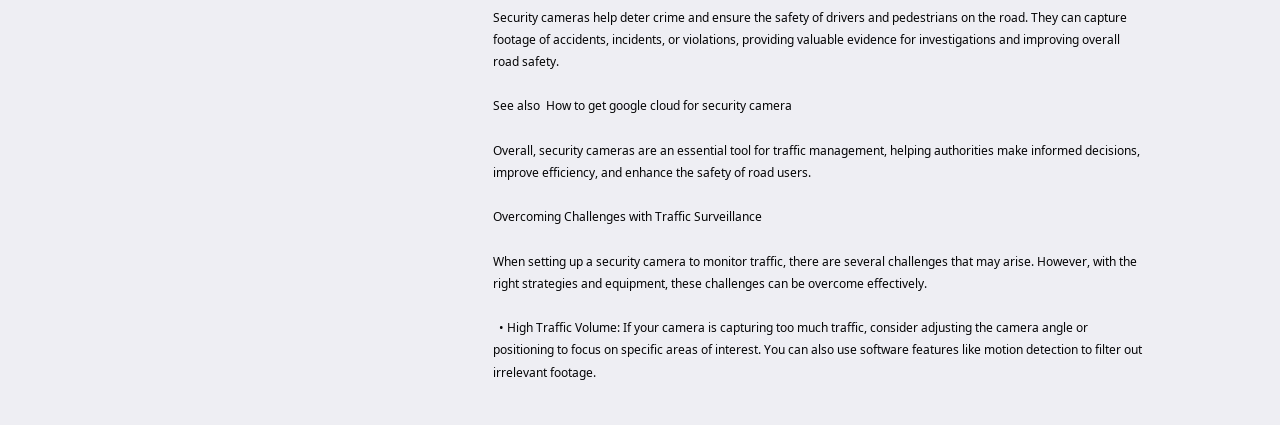Security cameras help deter crime and ensure the safety of drivers and pedestrians on the road. They can capture footage of accidents, incidents, or violations, providing valuable evidence for investigations and improving overall road safety.

See also  How to get google cloud for security camera

Overall, security cameras are an essential tool for traffic management, helping authorities make informed decisions, improve efficiency, and enhance the safety of road users.

Overcoming Challenges with Traffic Surveillance

When setting up a security camera to monitor traffic, there are several challenges that may arise. However, with the right strategies and equipment, these challenges can be overcome effectively.

  • High Traffic Volume: If your camera is capturing too much traffic, consider adjusting the camera angle or positioning to focus on specific areas of interest. You can also use software features like motion detection to filter out irrelevant footage.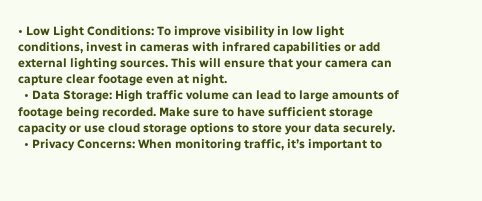• Low Light Conditions: To improve visibility in low light conditions, invest in cameras with infrared capabilities or add external lighting sources. This will ensure that your camera can capture clear footage even at night.
  • Data Storage: High traffic volume can lead to large amounts of footage being recorded. Make sure to have sufficient storage capacity or use cloud storage options to store your data securely.
  • Privacy Concerns: When monitoring traffic, it’s important to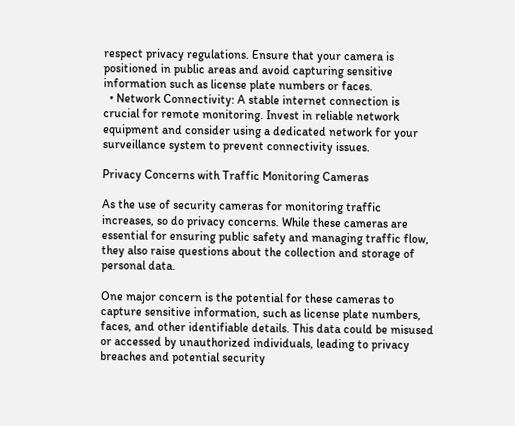respect privacy regulations. Ensure that your camera is positioned in public areas and avoid capturing sensitive information such as license plate numbers or faces.
  • Network Connectivity: A stable internet connection is crucial for remote monitoring. Invest in reliable network equipment and consider using a dedicated network for your surveillance system to prevent connectivity issues.

Privacy Concerns with Traffic Monitoring Cameras

As the use of security cameras for monitoring traffic increases, so do privacy concerns. While these cameras are essential for ensuring public safety and managing traffic flow, they also raise questions about the collection and storage of personal data.

One major concern is the potential for these cameras to capture sensitive information, such as license plate numbers, faces, and other identifiable details. This data could be misused or accessed by unauthorized individuals, leading to privacy breaches and potential security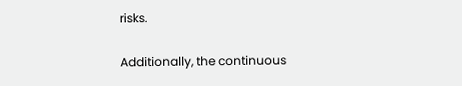risks.

Additionally, the continuous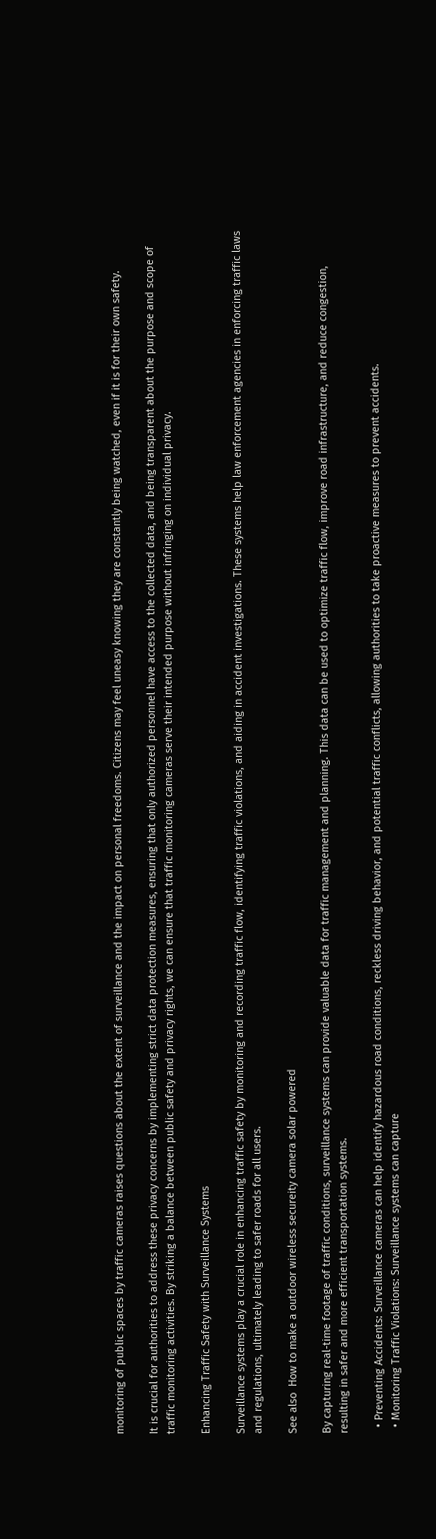monitoring of public spaces by traffic cameras raises questions about the extent of surveillance and the impact on personal freedoms. Citizens may feel uneasy knowing they are constantly being watched, even if it is for their own safety.

It is crucial for authorities to address these privacy concerns by implementing strict data protection measures, ensuring that only authorized personnel have access to the collected data, and being transparent about the purpose and scope of traffic monitoring activities. By striking a balance between public safety and privacy rights, we can ensure that traffic monitoring cameras serve their intended purpose without infringing on individual privacy.

Enhancing Traffic Safety with Surveillance Systems

Surveillance systems play a crucial role in enhancing traffic safety by monitoring and recording traffic flow, identifying traffic violations, and aiding in accident investigations. These systems help law enforcement agencies in enforcing traffic laws and regulations, ultimately leading to safer roads for all users.

See also  How to make a outdoor wireless secureity camera solar powered

By capturing real-time footage of traffic conditions, surveillance systems can provide valuable data for traffic management and planning. This data can be used to optimize traffic flow, improve road infrastructure, and reduce congestion, resulting in safer and more efficient transportation systems.

  • Preventing Accidents: Surveillance cameras can help identify hazardous road conditions, reckless driving behavior, and potential traffic conflicts, allowing authorities to take proactive measures to prevent accidents.
  • Monitoring Traffic Violations: Surveillance systems can capture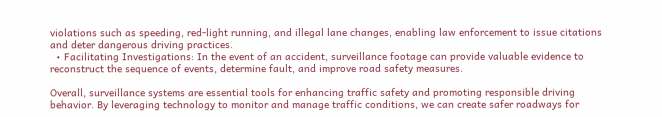violations such as speeding, red-light running, and illegal lane changes, enabling law enforcement to issue citations and deter dangerous driving practices.
  • Facilitating Investigations: In the event of an accident, surveillance footage can provide valuable evidence to reconstruct the sequence of events, determine fault, and improve road safety measures.

Overall, surveillance systems are essential tools for enhancing traffic safety and promoting responsible driving behavior. By leveraging technology to monitor and manage traffic conditions, we can create safer roadways for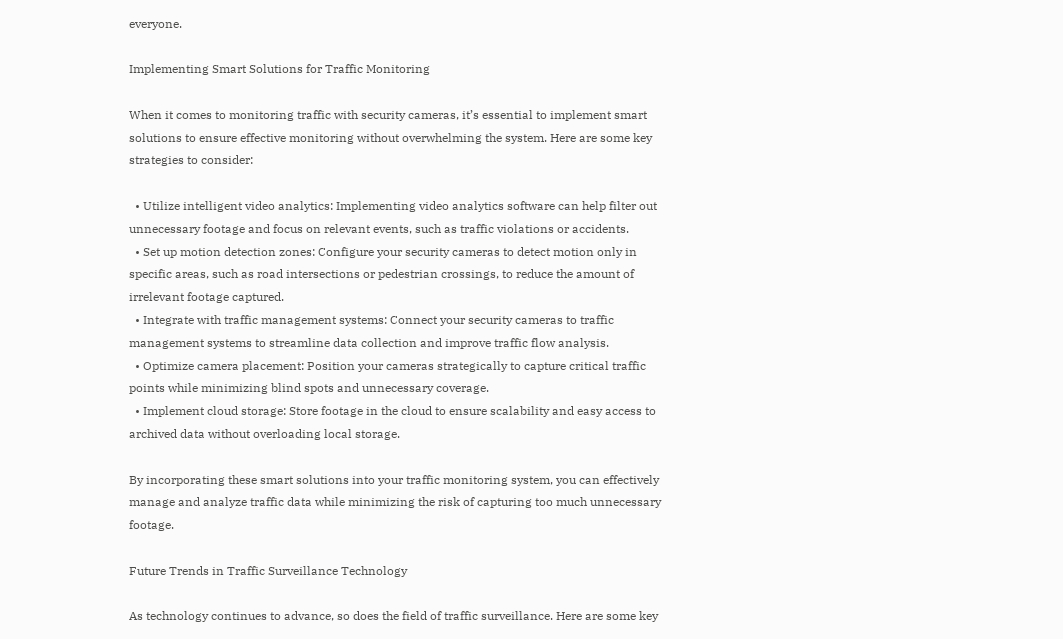everyone.

Implementing Smart Solutions for Traffic Monitoring

When it comes to monitoring traffic with security cameras, it’s essential to implement smart solutions to ensure effective monitoring without overwhelming the system. Here are some key strategies to consider:

  • Utilize intelligent video analytics: Implementing video analytics software can help filter out unnecessary footage and focus on relevant events, such as traffic violations or accidents.
  • Set up motion detection zones: Configure your security cameras to detect motion only in specific areas, such as road intersections or pedestrian crossings, to reduce the amount of irrelevant footage captured.
  • Integrate with traffic management systems: Connect your security cameras to traffic management systems to streamline data collection and improve traffic flow analysis.
  • Optimize camera placement: Position your cameras strategically to capture critical traffic points while minimizing blind spots and unnecessary coverage.
  • Implement cloud storage: Store footage in the cloud to ensure scalability and easy access to archived data without overloading local storage.

By incorporating these smart solutions into your traffic monitoring system, you can effectively manage and analyze traffic data while minimizing the risk of capturing too much unnecessary footage.

Future Trends in Traffic Surveillance Technology

As technology continues to advance, so does the field of traffic surveillance. Here are some key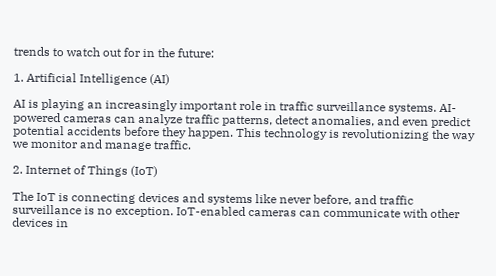trends to watch out for in the future:

1. Artificial Intelligence (AI)

AI is playing an increasingly important role in traffic surveillance systems. AI-powered cameras can analyze traffic patterns, detect anomalies, and even predict potential accidents before they happen. This technology is revolutionizing the way we monitor and manage traffic.

2. Internet of Things (IoT)

The IoT is connecting devices and systems like never before, and traffic surveillance is no exception. IoT-enabled cameras can communicate with other devices in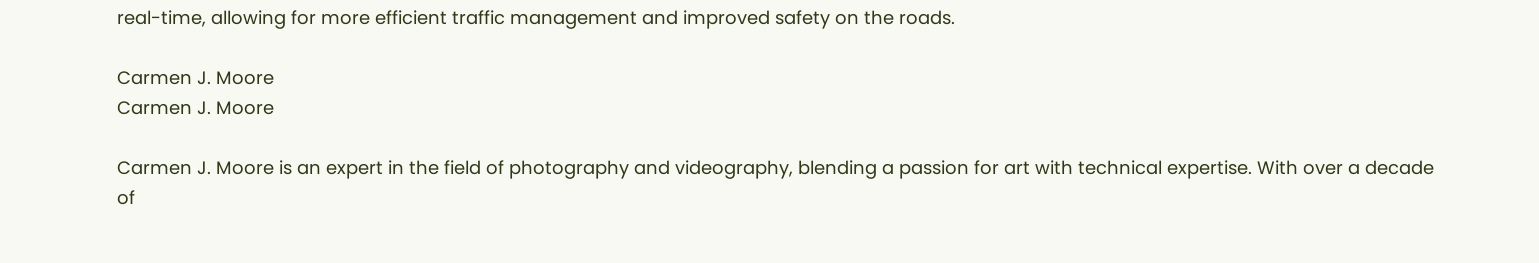real-time, allowing for more efficient traffic management and improved safety on the roads.

Carmen J. Moore
Carmen J. Moore

Carmen J. Moore is an expert in the field of photography and videography, blending a passion for art with technical expertise. With over a decade of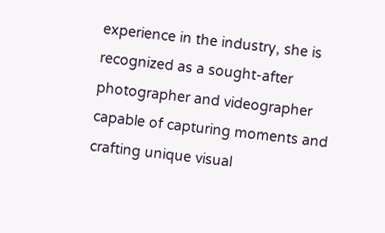experience in the industry, she is recognized as a sought-after photographer and videographer capable of capturing moments and crafting unique visual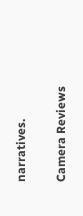narratives.

Camera Reviews